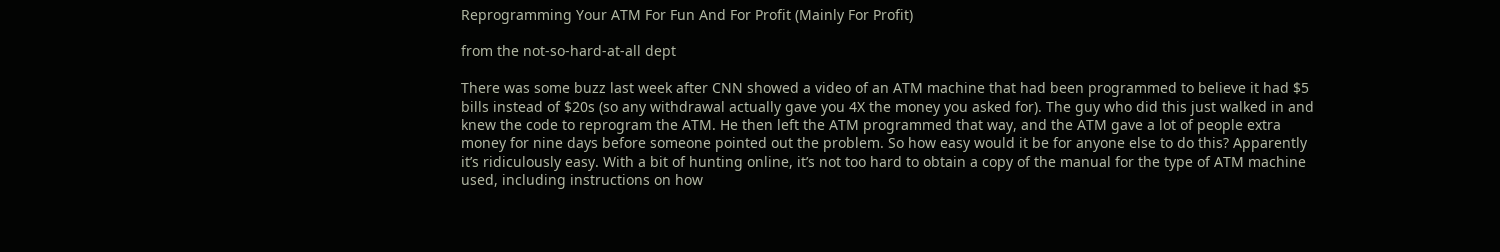Reprogramming Your ATM For Fun And For Profit (Mainly For Profit)

from the not-so-hard-at-all dept

There was some buzz last week after CNN showed a video of an ATM machine that had been programmed to believe it had $5 bills instead of $20s (so any withdrawal actually gave you 4X the money you asked for). The guy who did this just walked in and knew the code to reprogram the ATM. He then left the ATM programmed that way, and the ATM gave a lot of people extra money for nine days before someone pointed out the problem. So how easy would it be for anyone else to do this? Apparently it’s ridiculously easy. With a bit of hunting online, it’s not too hard to obtain a copy of the manual for the type of ATM machine used, including instructions on how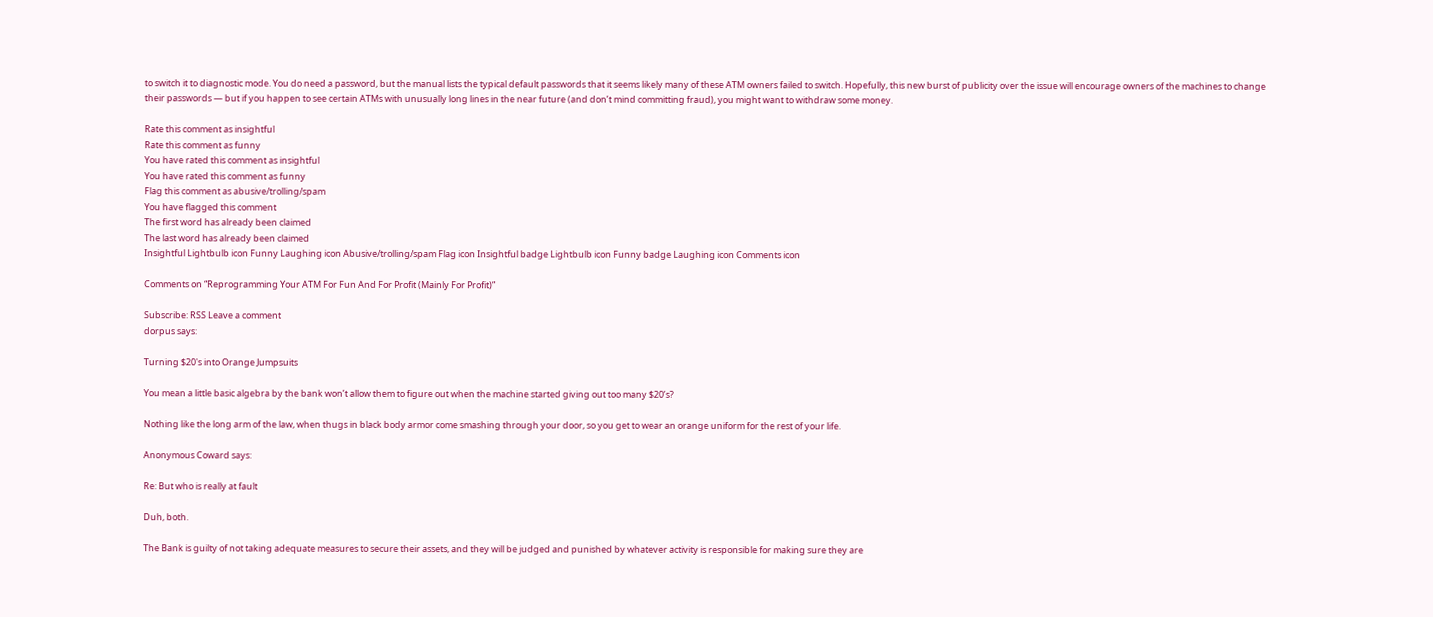to switch it to diagnostic mode. You do need a password, but the manual lists the typical default passwords that it seems likely many of these ATM owners failed to switch. Hopefully, this new burst of publicity over the issue will encourage owners of the machines to change their passwords — but if you happen to see certain ATMs with unusually long lines in the near future (and don’t mind committing fraud), you might want to withdraw some money.

Rate this comment as insightful
Rate this comment as funny
You have rated this comment as insightful
You have rated this comment as funny
Flag this comment as abusive/trolling/spam
You have flagged this comment
The first word has already been claimed
The last word has already been claimed
Insightful Lightbulb icon Funny Laughing icon Abusive/trolling/spam Flag icon Insightful badge Lightbulb icon Funny badge Laughing icon Comments icon

Comments on “Reprogramming Your ATM For Fun And For Profit (Mainly For Profit)”

Subscribe: RSS Leave a comment
dorpus says:

Turning $20's into Orange Jumpsuits

You mean a little basic algebra by the bank won’t allow them to figure out when the machine started giving out too many $20’s?

Nothing like the long arm of the law, when thugs in black body armor come smashing through your door, so you get to wear an orange uniform for the rest of your life.

Anonymous Coward says:

Re: But who is really at fault

Duh, both.

The Bank is guilty of not taking adequate measures to secure their assets, and they will be judged and punished by whatever activity is responsible for making sure they are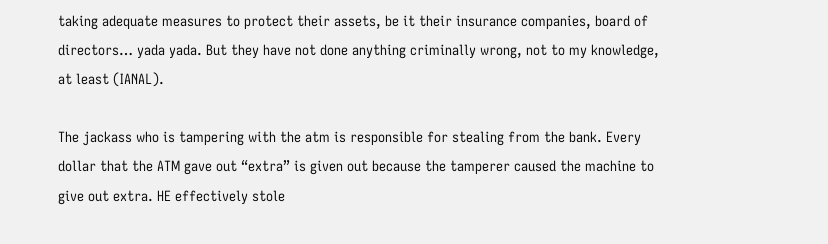taking adequate measures to protect their assets, be it their insurance companies, board of directors… yada yada. But they have not done anything criminally wrong, not to my knowledge, at least (IANAL).

The jackass who is tampering with the atm is responsible for stealing from the bank. Every dollar that the ATM gave out “extra” is given out because the tamperer caused the machine to give out extra. HE effectively stole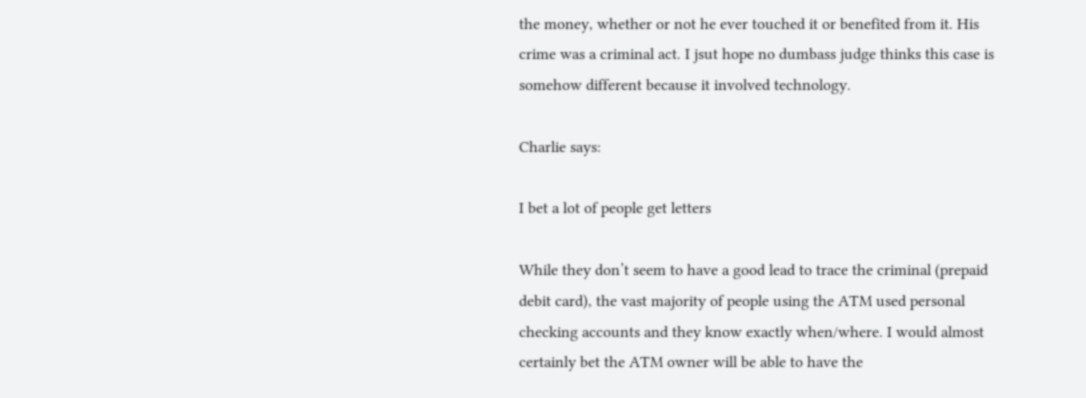the money, whether or not he ever touched it or benefited from it. His crime was a criminal act. I jsut hope no dumbass judge thinks this case is somehow different because it involved technology.

Charlie says:

I bet a lot of people get letters

While they don’t seem to have a good lead to trace the criminal (prepaid debit card), the vast majority of people using the ATM used personal checking accounts and they know exactly when/where. I would almost certainly bet the ATM owner will be able to have the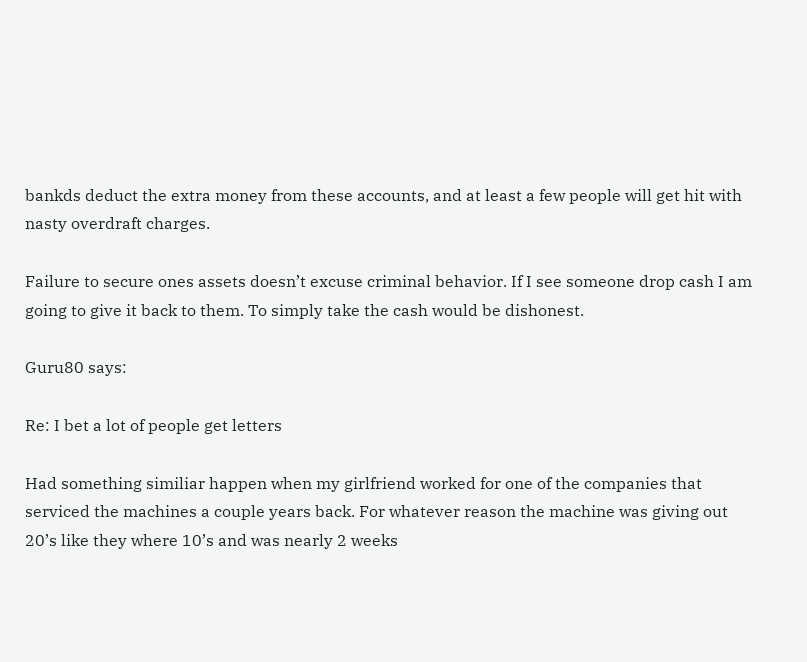bankds deduct the extra money from these accounts, and at least a few people will get hit with nasty overdraft charges.

Failure to secure ones assets doesn’t excuse criminal behavior. If I see someone drop cash I am going to give it back to them. To simply take the cash would be dishonest.

Guru80 says:

Re: I bet a lot of people get letters

Had something similiar happen when my girlfriend worked for one of the companies that serviced the machines a couple years back. For whatever reason the machine was giving out 20’s like they where 10’s and was nearly 2 weeks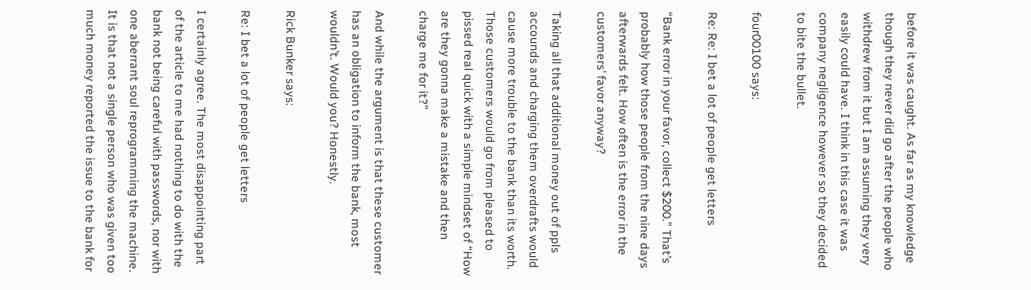before it was caught. As far as my knowledge though they never did go after the people who withdrew from it but I am assuming they very easily could have. I think in this case it was company negligence however so they decided to bite the bullet.

four00100 says:

Re: Re: I bet a lot of people get letters

“Bank error in your favor, collect $200.” That’s probably how those people from the nine days afterwards felt. How often is the error in the customers’ favor anyway?

Taking all that additional money out of ppls accounds and charging them overdrafts would cause more trouble to the bank than its worth. Those customers would go from pleased to pissed real quick with a simple mindset of “How are they gonna make a mistake and then charge me for it?”

And while the argument is that these customer has an obligation to inform the bank, most wouldn’t. Would you? Honestly.

Rick Bunker says:

Re: I bet a lot of people get letters

I certainly agree. The most disappointing part of the article to me had nothing to do with the bank not being careful with passwords, nor with one aberrant soul reprogramming the machine. It is that not a single person who was given too much money reported the issue to the bank for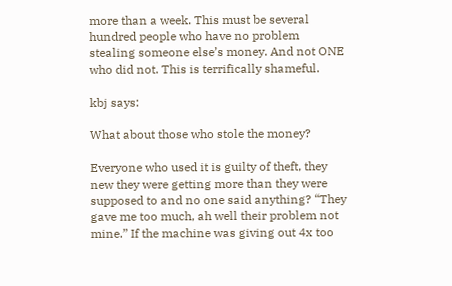more than a week. This must be several hundred people who have no problem stealing someone else’s money. And not ONE who did not. This is terrifically shameful.

kbj says:

What about those who stole the money?

Everyone who used it is guilty of theft, they new they were getting more than they were supposed to and no one said anything? “They gave me too much, ah well their problem not mine.” If the machine was giving out 4x too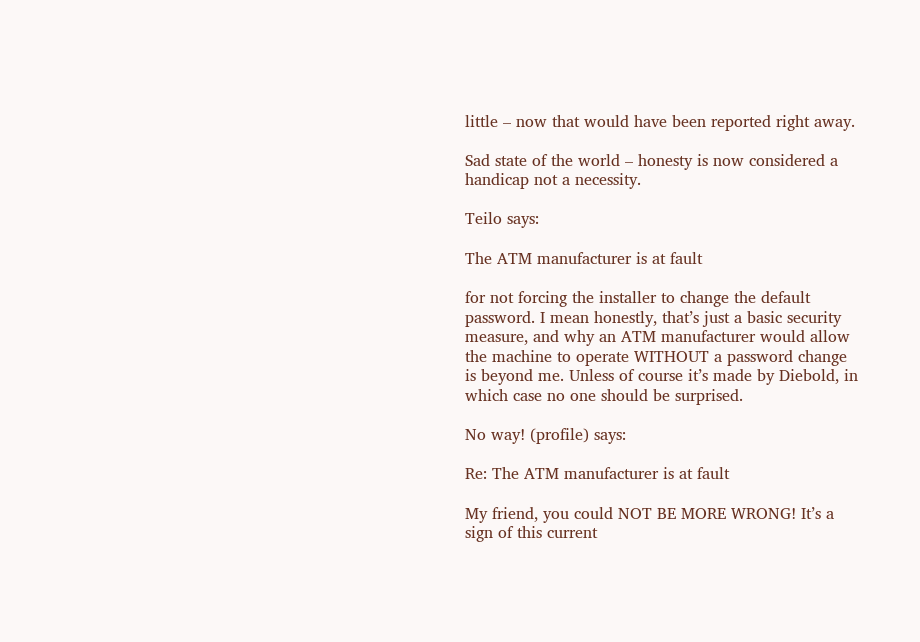little – now that would have been reported right away.

Sad state of the world – honesty is now considered a handicap not a necessity.

Teilo says:

The ATM manufacturer is at fault

for not forcing the installer to change the default password. I mean honestly, that’s just a basic security measure, and why an ATM manufacturer would allow the machine to operate WITHOUT a password change is beyond me. Unless of course it’s made by Diebold, in which case no one should be surprised.

No way! (profile) says:

Re: The ATM manufacturer is at fault

My friend, you could NOT BE MORE WRONG! It’s a sign of this current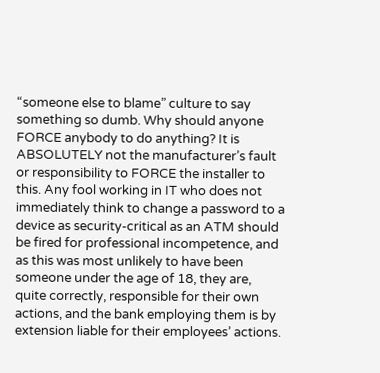“someone else to blame” culture to say something so dumb. Why should anyone FORCE anybody to do anything? It is ABSOLUTELY not the manufacturer’s fault or responsibility to FORCE the installer to this. Any fool working in IT who does not immediately think to change a password to a device as security-critical as an ATM should be fired for professional incompetence, and as this was most unlikely to have been someone under the age of 18, they are, quite correctly, responsible for their own actions, and the bank employing them is by extension liable for their employees’ actions.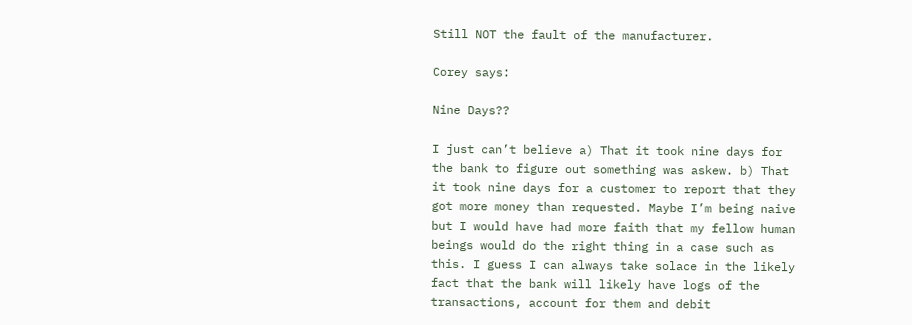Still NOT the fault of the manufacturer.

Corey says:

Nine Days??

I just can’t believe a) That it took nine days for the bank to figure out something was askew. b) That it took nine days for a customer to report that they got more money than requested. Maybe I’m being naive but I would have had more faith that my fellow human beings would do the right thing in a case such as this. I guess I can always take solace in the likely fact that the bank will likely have logs of the transactions, account for them and debit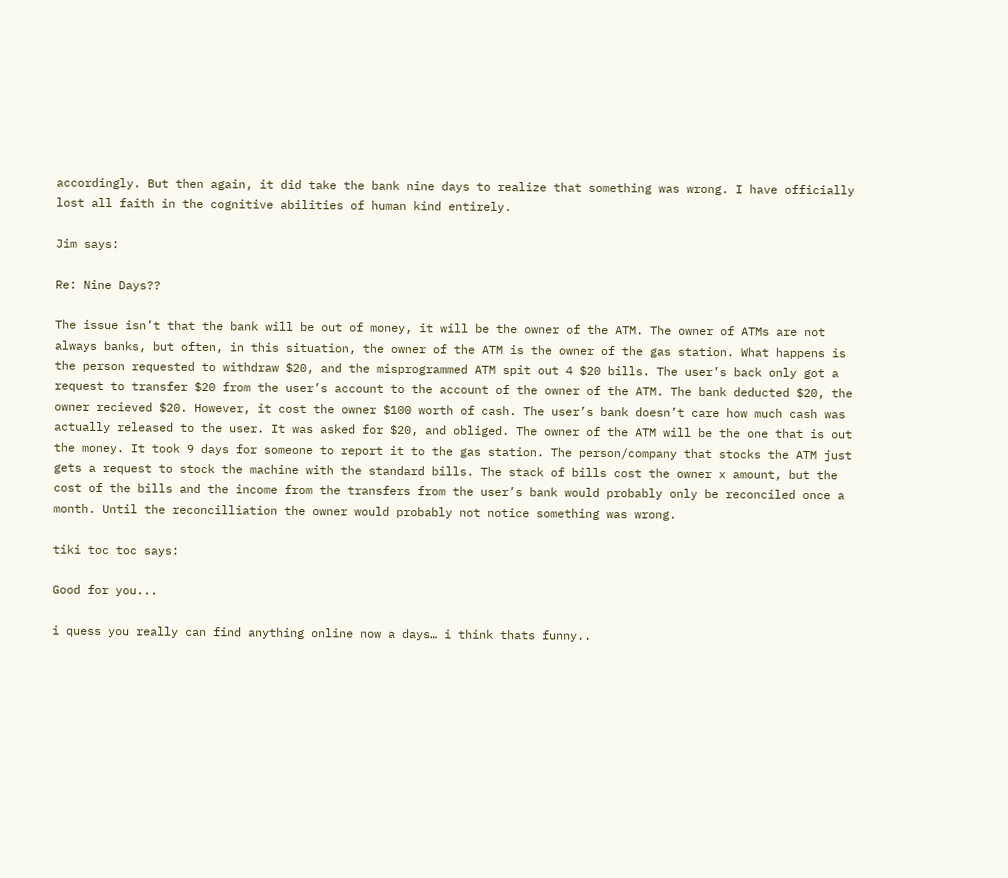accordingly. But then again, it did take the bank nine days to realize that something was wrong. I have officially lost all faith in the cognitive abilities of human kind entirely.

Jim says:

Re: Nine Days??

The issue isn’t that the bank will be out of money, it will be the owner of the ATM. The owner of ATMs are not always banks, but often, in this situation, the owner of the ATM is the owner of the gas station. What happens is the person requested to withdraw $20, and the misprogrammed ATM spit out 4 $20 bills. The user’s back only got a request to transfer $20 from the user’s account to the account of the owner of the ATM. The bank deducted $20, the owner recieved $20. However, it cost the owner $100 worth of cash. The user’s bank doesn’t care how much cash was actually released to the user. It was asked for $20, and obliged. The owner of the ATM will be the one that is out the money. It took 9 days for someone to report it to the gas station. The person/company that stocks the ATM just gets a request to stock the machine with the standard bills. The stack of bills cost the owner x amount, but the cost of the bills and the income from the transfers from the user’s bank would probably only be reconciled once a month. Until the reconcilliation the owner would probably not notice something was wrong.

tiki toc toc says:

Good for you...

i quess you really can find anything online now a days… i think thats funny..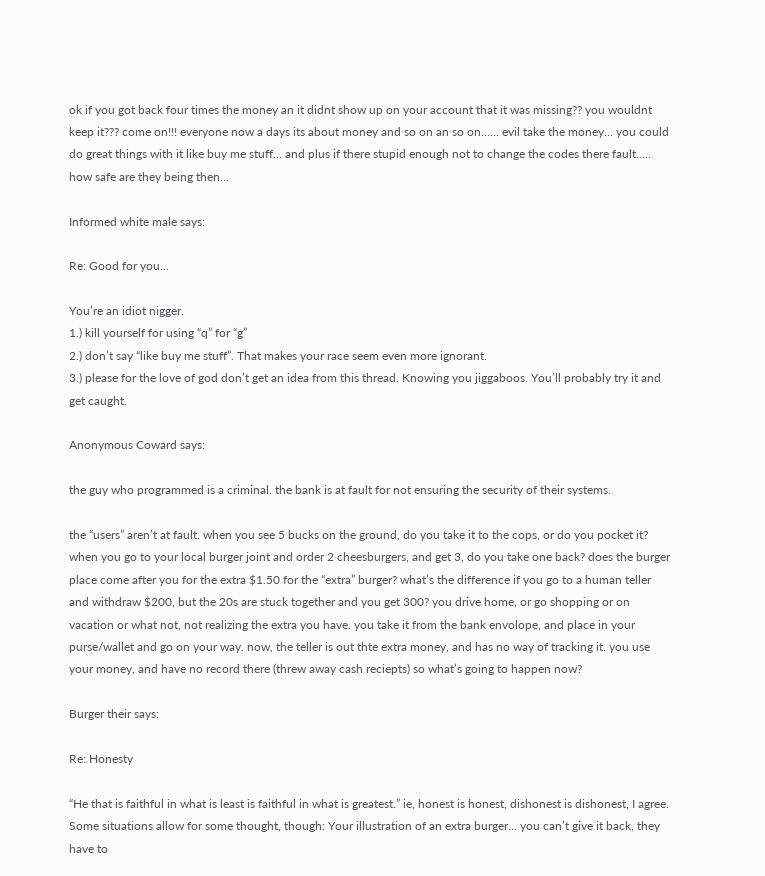ok if you got back four times the money an it didnt show up on your account that it was missing?? you wouldnt keep it??? come on!!! everyone now a days its about money and so on an so on…… evil take the money… you could do great things with it like buy me stuff… and plus if there stupid enough not to change the codes there fault….. how safe are they being then…

Informed white male says:

Re: Good for you...

You’re an idiot nigger.
1.) kill yourself for using “q” for “g”
2.) don’t say “like buy me stuff”. That makes your race seem even more ignorant.
3.) please for the love of god don’t get an idea from this thread. Knowing you jiggaboos. You’ll probably try it and get caught.

Anonymous Coward says:

the guy who programmed is a criminal. the bank is at fault for not ensuring the security of their systems.

the “users” aren’t at fault. when you see 5 bucks on the ground, do you take it to the cops, or do you pocket it? when you go to your local burger joint and order 2 cheesburgers, and get 3, do you take one back? does the burger place come after you for the extra $1.50 for the “extra” burger? what’s the difference if you go to a human teller and withdraw $200, but the 20s are stuck together and you get 300? you drive home, or go shopping or on vacation or what not, not realizing the extra you have. you take it from the bank envolope, and place in your purse/wallet and go on your way. now, the teller is out thte extra money, and has no way of tracking it. you use your money, and have no record there (threw away cash reciepts) so what’s going to happen now?

Burger their says:

Re: Honesty

“He that is faithful in what is least is faithful in what is greatest.” ie, honest is honest, dishonest is dishonest, I agree. Some situations allow for some thought, though: Your illustration of an extra burger… you can’t give it back, they have to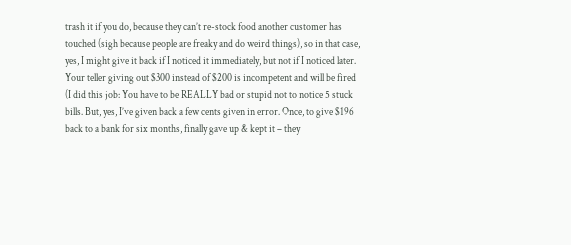trash it if you do, because they can’t re-stock food another customer has touched (sigh because people are freaky and do weird things), so in that case, yes, I might give it back if I noticed it immediately, but not if I noticed later.
Your teller giving out $300 instead of $200 is incompetent and will be fired (I did this job: You have to be REALLY bad or stupid not to notice 5 stuck bills. But, yes, I’ve given back a few cents given in error. Once, to give $196 back to a bank for six months, finally gave up & kept it – they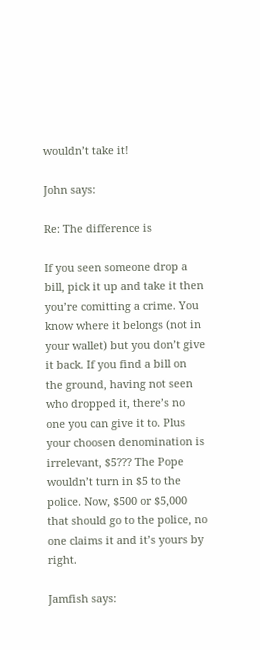wouldn’t take it!

John says:

Re: The difference is

If you seen someone drop a bill, pick it up and take it then you’re comitting a crime. You know where it belongs (not in your wallet) but you don’t give it back. If you find a bill on the ground, having not seen who dropped it, there’s no one you can give it to. Plus your choosen denomination is irrelevant, $5??? The Pope wouldn’t turn in $5 to the police. Now, $500 or $5,000 that should go to the police, no one claims it and it’s yours by right.

Jamfish says: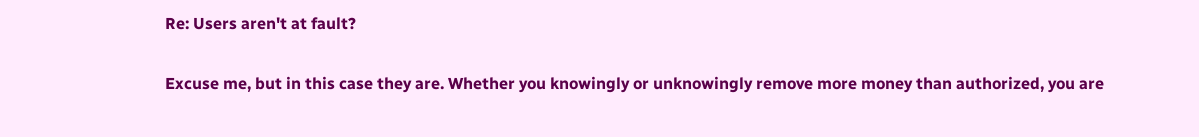Re: Users aren't at fault?

Excuse me, but in this case they are. Whether you knowingly or unknowingly remove more money than authorized, you are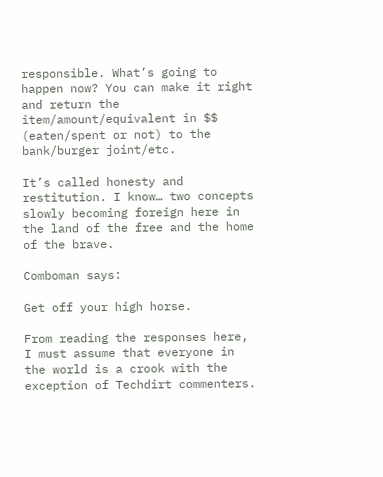responsible. What’s going to happen now? You can make it right and return the item/amount/equivalent in $$ (eaten/spent or not) to the bank/burger joint/etc.

It’s called honesty and restitution. I know… two concepts slowly becoming foreign here in the land of the free and the home of the brave.

Comboman says:

Get off your high horse.

From reading the responses here, I must assume that everyone in the world is a crook with the exception of Techdirt commenters.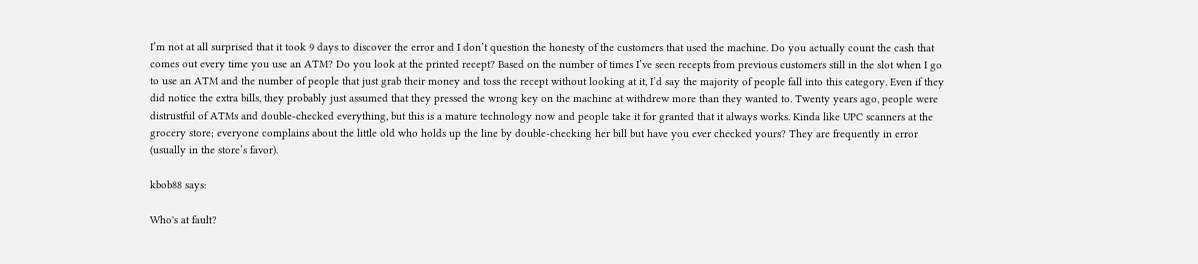I’m not at all surprised that it took 9 days to discover the error and I don’t question the honesty of the customers that used the machine. Do you actually count the cash that comes out every time you use an ATM? Do you look at the printed recept? Based on the number of times I’ve seen recepts from previous customers still in the slot when I go to use an ATM and the number of people that just grab their money and toss the recept without looking at it, I’d say the majority of people fall into this category. Even if they did notice the extra bills, they probably just assumed that they pressed the wrong key on the machine at withdrew more than they wanted to. Twenty years ago, people were distrustful of ATMs and double-checked everything, but this is a mature technology now and people take it for granted that it always works. Kinda like UPC scanners at the grocery store; everyone complains about the little old who holds up the line by double-checking her bill but have you ever checked yours? They are frequently in error (usually in the store’s favor).

kbob88 says:

Who's at fault?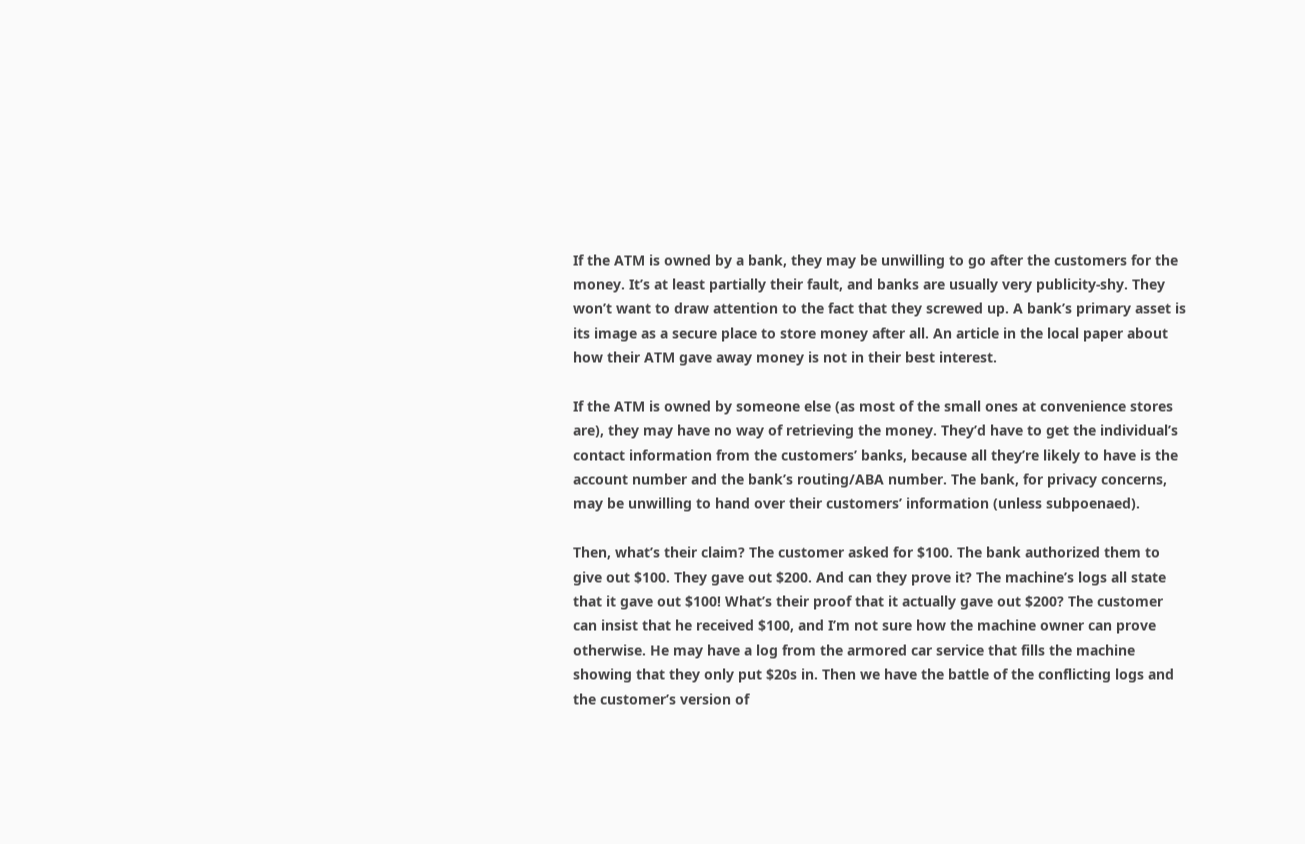If the ATM is owned by a bank, they may be unwilling to go after the customers for the money. It’s at least partially their fault, and banks are usually very publicity-shy. They won’t want to draw attention to the fact that they screwed up. A bank’s primary asset is its image as a secure place to store money after all. An article in the local paper about how their ATM gave away money is not in their best interest.

If the ATM is owned by someone else (as most of the small ones at convenience stores are), they may have no way of retrieving the money. They’d have to get the individual’s contact information from the customers’ banks, because all they’re likely to have is the account number and the bank’s routing/ABA number. The bank, for privacy concerns, may be unwilling to hand over their customers’ information (unless subpoenaed).

Then, what’s their claim? The customer asked for $100. The bank authorized them to give out $100. They gave out $200. And can they prove it? The machine’s logs all state that it gave out $100! What’s their proof that it actually gave out $200? The customer can insist that he received $100, and I’m not sure how the machine owner can prove otherwise. He may have a log from the armored car service that fills the machine showing that they only put $20s in. Then we have the battle of the conflicting logs and the customer’s version of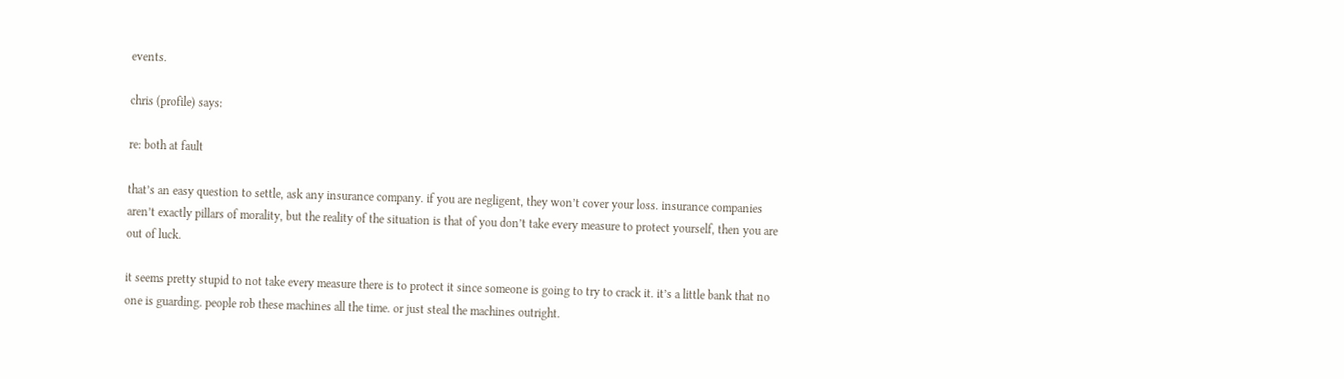events.

chris (profile) says:

re: both at fault

that’s an easy question to settle, ask any insurance company. if you are negligent, they won’t cover your loss. insurance companies aren’t exactly pillars of morality, but the reality of the situation is that of you don’t take every measure to protect yourself, then you are out of luck.

it seems pretty stupid to not take every measure there is to protect it since someone is going to try to crack it. it’s a little bank that no one is guarding. people rob these machines all the time. or just steal the machines outright.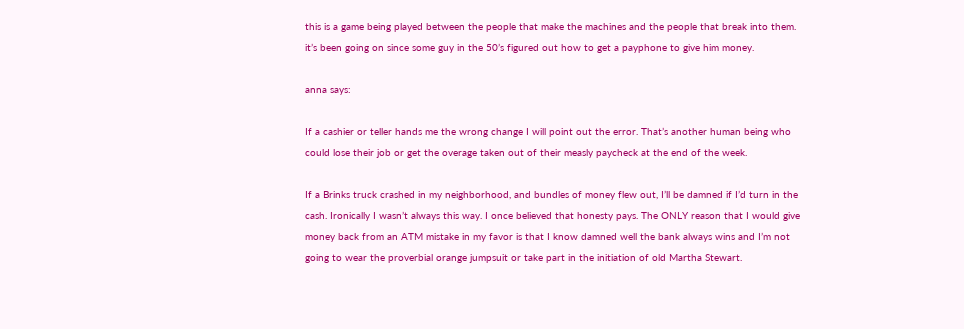this is a game being played between the people that make the machines and the people that break into them. it’s been going on since some guy in the 50’s figured out how to get a payphone to give him money.

anna says:

If a cashier or teller hands me the wrong change I will point out the error. That’s another human being who could lose their job or get the overage taken out of their measly paycheck at the end of the week.

If a Brinks truck crashed in my neighborhood, and bundles of money flew out, I’ll be damned if I’d turn in the cash. Ironically I wasn’t always this way. I once believed that honesty pays. The ONLY reason that I would give money back from an ATM mistake in my favor is that I know damned well the bank always wins and I’m not going to wear the proverbial orange jumpsuit or take part in the initiation of old Martha Stewart.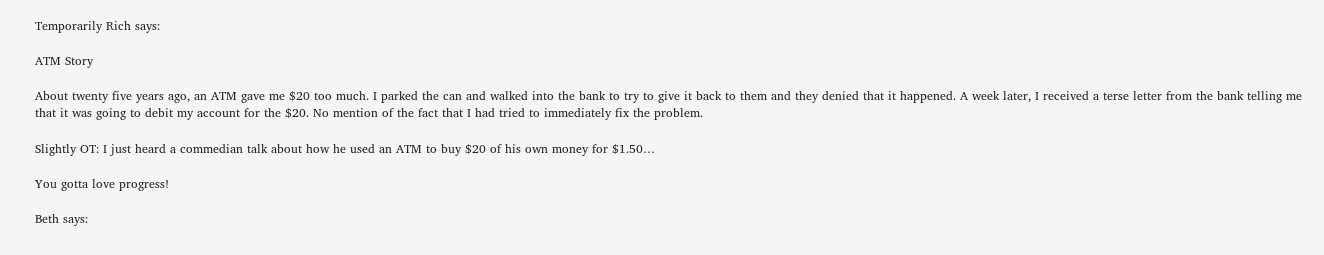Temporarily Rich says:

ATM Story

About twenty five years ago, an ATM gave me $20 too much. I parked the can and walked into the bank to try to give it back to them and they denied that it happened. A week later, I received a terse letter from the bank telling me that it was going to debit my account for the $20. No mention of the fact that I had tried to immediately fix the problem.

Slightly OT: I just heard a commedian talk about how he used an ATM to buy $20 of his own money for $1.50…

You gotta love progress!

Beth says: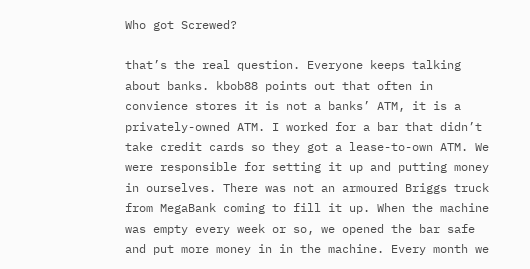Who got Screwed?

that’s the real question. Everyone keeps talking about banks. kbob88 points out that often in convience stores it is not a banks’ ATM, it is a privately-owned ATM. I worked for a bar that didn’t take credit cards so they got a lease-to-own ATM. We were responsible for setting it up and putting money in ourselves. There was not an armoured Briggs truck from MegaBank coming to fill it up. When the machine was empty every week or so, we opened the bar safe and put more money in in the machine. Every month we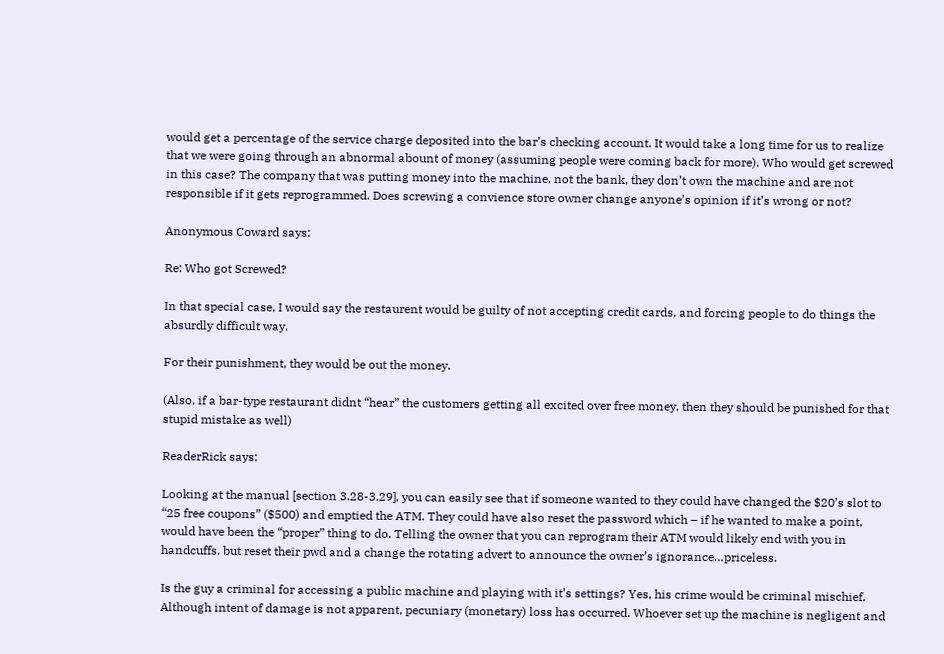would get a percentage of the service charge deposited into the bar’s checking account. It would take a long time for us to realize that we were going through an abnormal abount of money (assuming people were coming back for more). Who would get screwed in this case? The company that was putting money into the machine, not the bank, they don’t own the machine and are not responsible if it gets reprogrammed. Does screwing a convience store owner change anyone’s opinion if it’s wrong or not?

Anonymous Coward says:

Re: Who got Screwed?

In that special case, I would say the restaurent would be guilty of not accepting credit cards, and forcing people to do things the absurdly difficult way.

For their punishment, they would be out the money.

(Also, if a bar-type restaurant didnt “hear” the customers getting all excited over free money, then they should be punished for that stupid mistake as well)

ReaderRick says:

Looking at the manual [section 3.28-3.29], you can easily see that if someone wanted to they could have changed the $20’s slot to “25 free coupons” ($500) and emptied the ATM. They could have also reset the password which – if he wanted to make a point, would have been the “proper” thing to do. Telling the owner that you can reprogram their ATM would likely end with you in handcuffs, but reset their pwd and a change the rotating advert to announce the owner’s ignorance…priceless.

Is the guy a criminal for accessing a public machine and playing with it’s settings? Yes, his crime would be criminal mischief. Although intent of damage is not apparent, pecuniary (monetary) loss has occurred. Whoever set up the machine is negligent and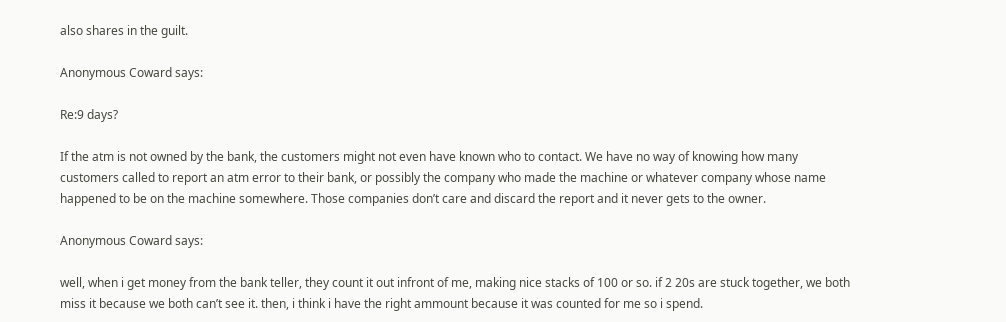also shares in the guilt.

Anonymous Coward says:

Re:9 days?

If the atm is not owned by the bank, the customers might not even have known who to contact. We have no way of knowing how many customers called to report an atm error to their bank, or possibly the company who made the machine or whatever company whose name happened to be on the machine somewhere. Those companies don’t care and discard the report and it never gets to the owner.

Anonymous Coward says:

well, when i get money from the bank teller, they count it out infront of me, making nice stacks of 100 or so. if 2 20s are stuck together, we both miss it because we both can’t see it. then, i think i have the right ammount because it was counted for me so i spend.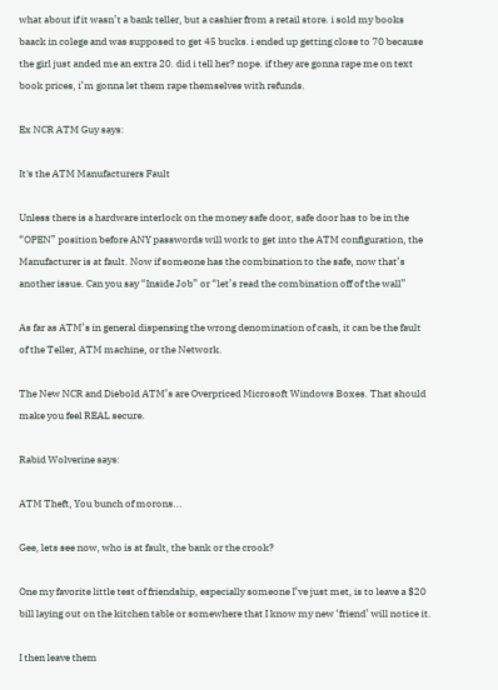what about if it wasn’t a bank teller, but a cashier from a retail store. i sold my books baack in colege and was supposed to get 45 bucks. i ended up getting close to 70 because the girl just anded me an extra 20. did i tell her? nope. if they are gonna rape me on text book prices, i’m gonna let them rape themselves with refunds.

Ex NCR ATM Guy says:

It's the ATM Manufacturers Fault

Unless there is a hardware interlock on the money safe door, safe door has to be in the “OPEN” position before ANY passwords will work to get into the ATM configuration, the Manufacturer is at fault. Now if someone has the combination to the safe, now that’s another issue. Can you say “Inside Job” or “let’s read the combination off of the wall”

As far as ATM’s in general dispensing the wrong denomination of cash, it can be the fault of the Teller, ATM machine, or the Network.

The New NCR and Diebold ATM’s are Overpriced Microsoft Windows Boxes. That should make you feel REAL secure.

Rabid Wolverine says:

ATM Theft, You bunch of morons...

Gee, lets see now, who is at fault, the bank or the crook?

One my favorite little test of friendship, especially someone I’ve just met, is to leave a $20 bill laying out on the kitchen table or somewhere that I know my new ‘friend’ will notice it.

I then leave them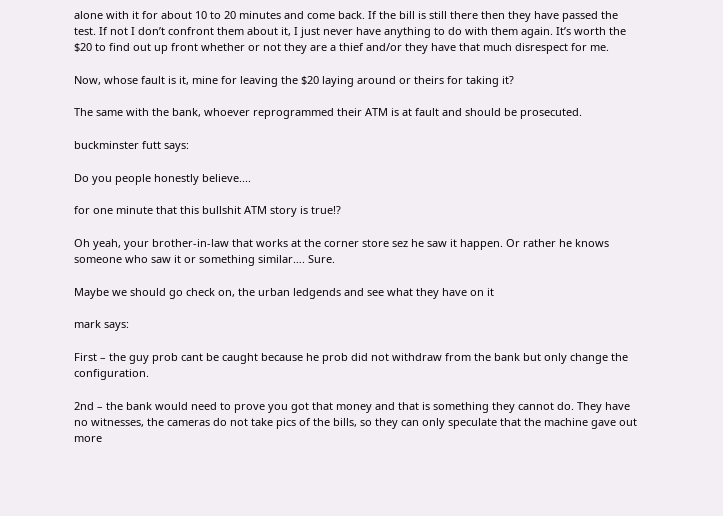alone with it for about 10 to 20 minutes and come back. If the bill is still there then they have passed the test. If not I don’t confront them about it, I just never have anything to do with them again. It’s worth the $20 to find out up front whether or not they are a thief and/or they have that much disrespect for me.

Now, whose fault is it, mine for leaving the $20 laying around or theirs for taking it?

The same with the bank, whoever reprogrammed their ATM is at fault and should be prosecuted.

buckminster futt says:

Do you people honestly believe....

for one minute that this bullshit ATM story is true!?

Oh yeah, your brother-in-law that works at the corner store sez he saw it happen. Or rather he knows someone who saw it or something similar…. Sure.

Maybe we should go check on, the urban ledgends and see what they have on it

mark says:

First – the guy prob cant be caught because he prob did not withdraw from the bank but only change the configuration.

2nd – the bank would need to prove you got that money and that is something they cannot do. They have no witnesses, the cameras do not take pics of the bills, so they can only speculate that the machine gave out more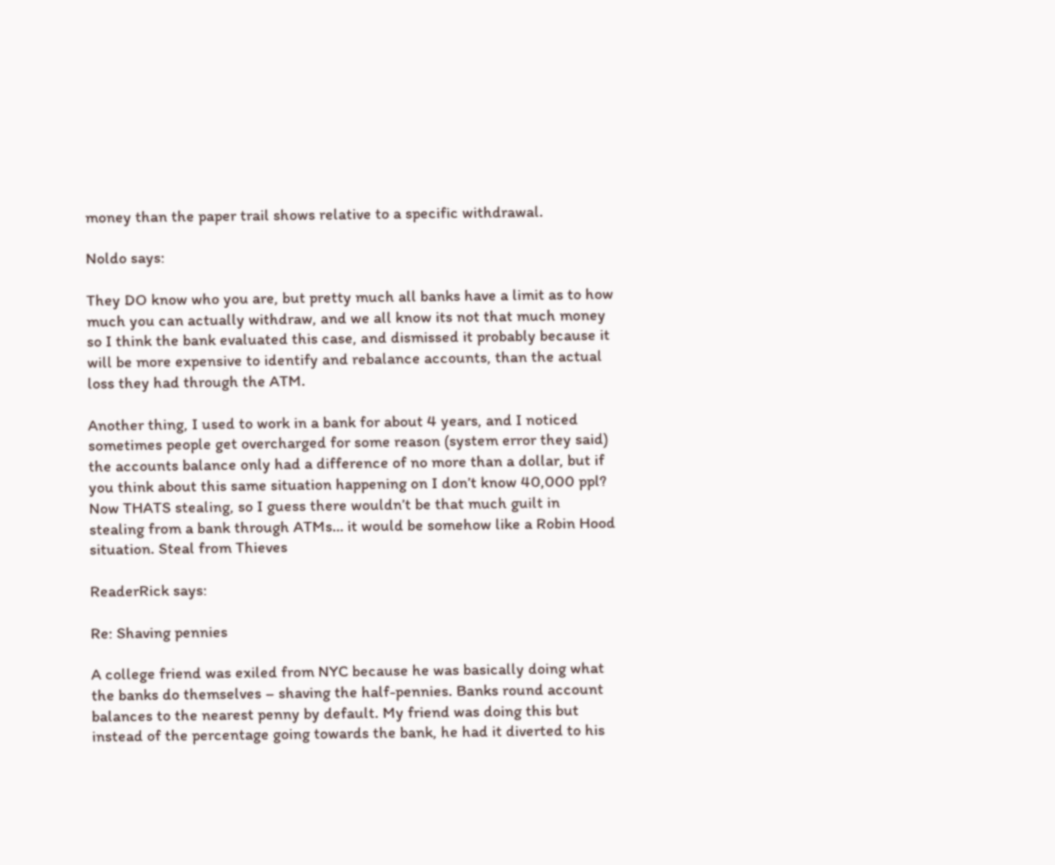money than the paper trail shows relative to a specific withdrawal.

Noldo says:

They DO know who you are, but pretty much all banks have a limit as to how much you can actually withdraw, and we all know its not that much money so I think the bank evaluated this case, and dismissed it probably because it will be more expensive to identify and rebalance accounts, than the actual loss they had through the ATM.

Another thing, I used to work in a bank for about 4 years, and I noticed sometimes people get overcharged for some reason (system error they said) the accounts balance only had a difference of no more than a dollar, but if you think about this same situation happening on I don’t know 40,000 ppl?
Now THATS stealing, so I guess there wouldn’t be that much guilt in stealing from a bank through ATMs… it would be somehow like a Robin Hood situation. Steal from Thieves

ReaderRick says:

Re: Shaving pennies

A college friend was exiled from NYC because he was basically doing what the banks do themselves – shaving the half-pennies. Banks round account balances to the nearest penny by default. My friend was doing this but instead of the percentage going towards the bank, he had it diverted to his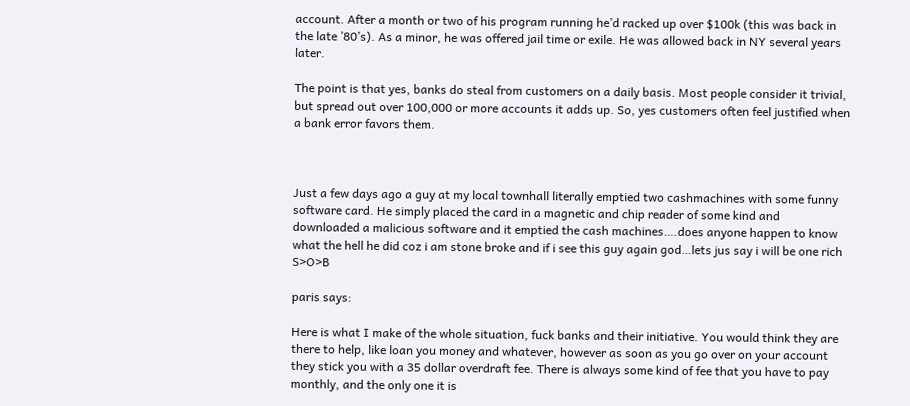account. After a month or two of his program running he’d racked up over $100k (this was back in the late ’80’s). As a minor, he was offered jail time or exile. He was allowed back in NY several years later.

The point is that yes, banks do steal from customers on a daily basis. Most people consider it trivial, but spread out over 100,000 or more accounts it adds up. So, yes customers often feel justified when a bank error favors them.



Just a few days ago a guy at my local townhall literally emptied two cashmachines with some funny software card. He simply placed the card in a magnetic and chip reader of some kind and downloaded a malicious software and it emptied the cash machines….does anyone happen to know what the hell he did coz i am stone broke and if i see this guy again god…lets jus say i will be one rich S>O>B

paris says:

Here is what I make of the whole situation, fuck banks and their initiative. You would think they are there to help, like loan you money and whatever, however as soon as you go over on your account they stick you with a 35 dollar overdraft fee. There is always some kind of fee that you have to pay monthly, and the only one it is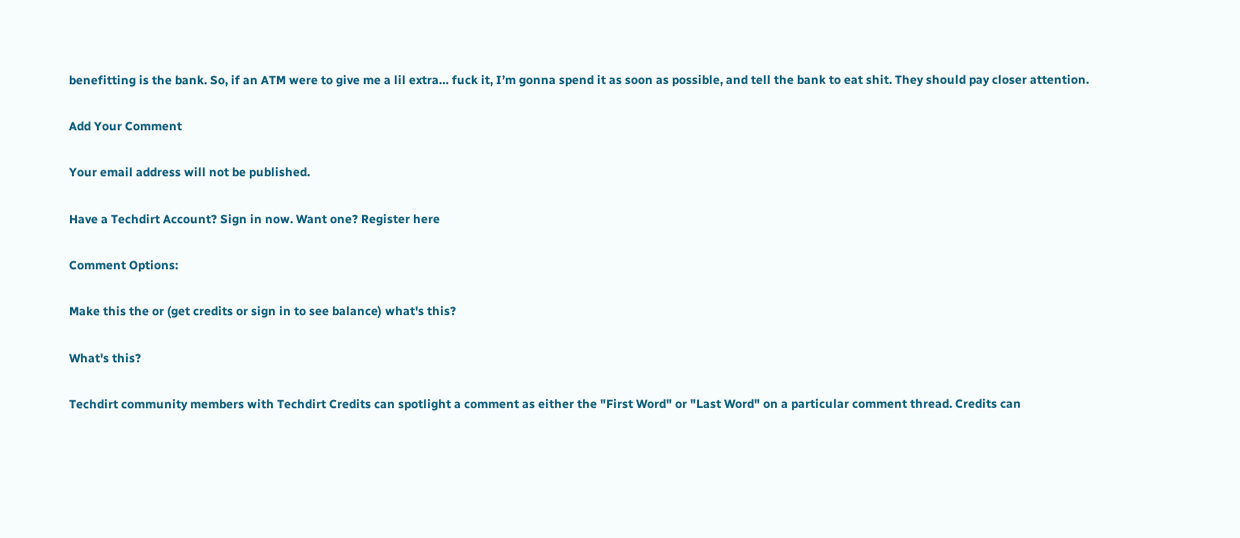benefitting is the bank. So, if an ATM were to give me a lil extra… fuck it, I’m gonna spend it as soon as possible, and tell the bank to eat shit. They should pay closer attention.

Add Your Comment

Your email address will not be published.

Have a Techdirt Account? Sign in now. Want one? Register here

Comment Options:

Make this the or (get credits or sign in to see balance) what's this?

What's this?

Techdirt community members with Techdirt Credits can spotlight a comment as either the "First Word" or "Last Word" on a particular comment thread. Credits can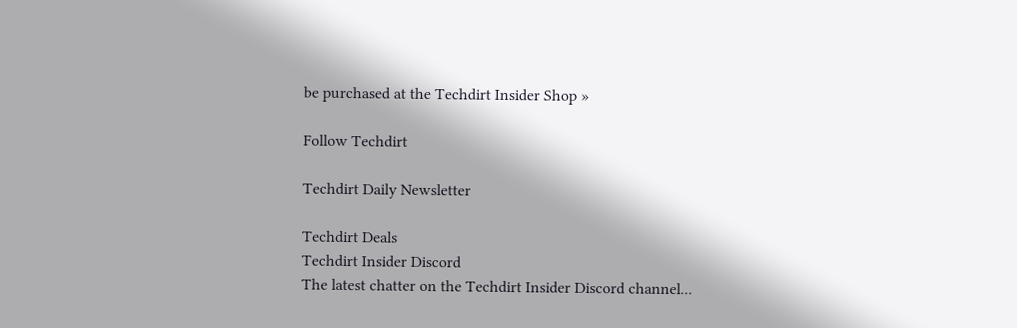be purchased at the Techdirt Insider Shop »

Follow Techdirt

Techdirt Daily Newsletter

Techdirt Deals
Techdirt Insider Discord
The latest chatter on the Techdirt Insider Discord channel...